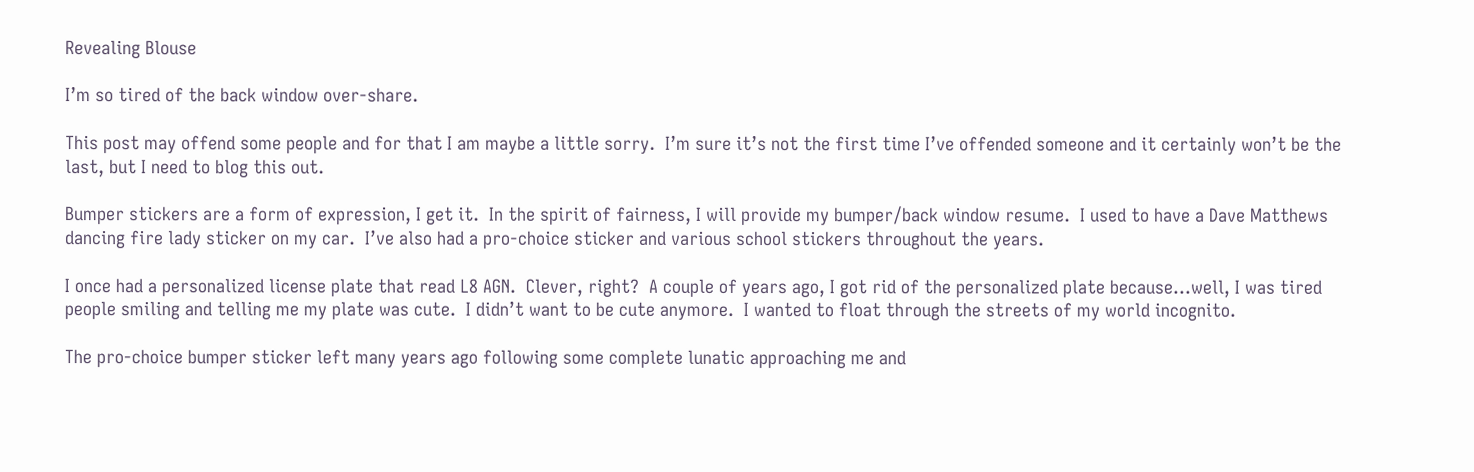Revealing Blouse

I’m so tired of the back window over-share.

This post may offend some people and for that I am maybe a little sorry.  I’m sure it’s not the first time I’ve offended someone and it certainly won’t be the last, but I need to blog this out.

Bumper stickers are a form of expression, I get it.  In the spirit of fairness, I will provide my bumper/back window resume.  I used to have a Dave Matthews dancing fire lady sticker on my car.  I’ve also had a pro-choice sticker and various school stickers throughout the years.

I once had a personalized license plate that read L8 AGN.  Clever, right?  A couple of years ago, I got rid of the personalized plate because…well, I was tired people smiling and telling me my plate was cute.  I didn’t want to be cute anymore.  I wanted to float through the streets of my world incognito.

The pro-choice bumper sticker left many years ago following some complete lunatic approaching me and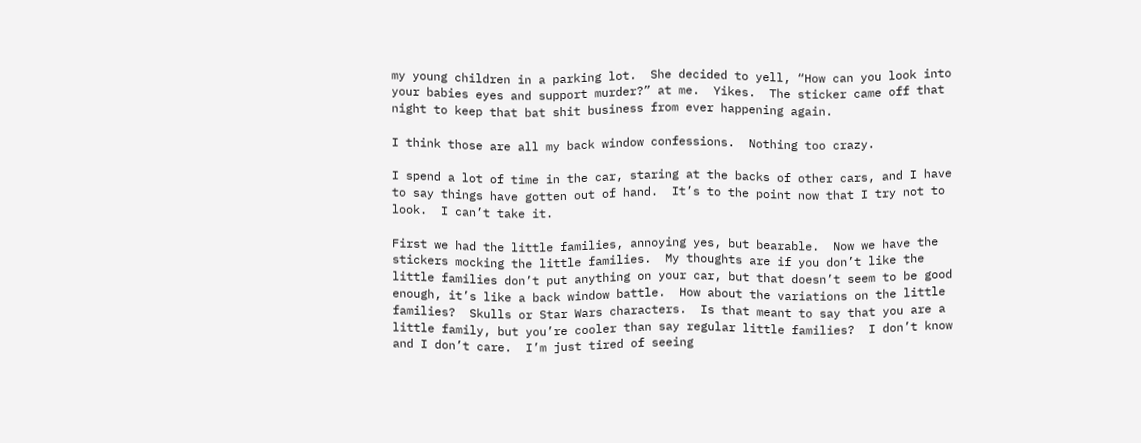my young children in a parking lot.  She decided to yell, “How can you look into your babies eyes and support murder?” at me.  Yikes.  The sticker came off that night to keep that bat shit business from ever happening again.

I think those are all my back window confessions.  Nothing too crazy.

I spend a lot of time in the car, staring at the backs of other cars, and I have to say things have gotten out of hand.  It’s to the point now that I try not to look.  I can’t take it.

First we had the little families, annoying yes, but bearable.  Now we have the stickers mocking the little families.  My thoughts are if you don’t like the little families don’t put anything on your car, but that doesn’t seem to be good enough, it’s like a back window battle.  How about the variations on the little families?  Skulls or Star Wars characters.  Is that meant to say that you are a little family, but you’re cooler than say regular little families?  I don’t know and I don’t care.  I’m just tired of seeing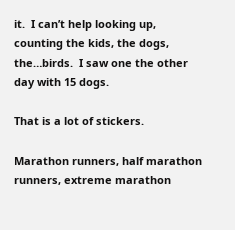it.  I can’t help looking up, counting the kids, the dogs, the…birds.  I saw one the other day with 15 dogs.

That is a lot of stickers.

Marathon runners, half marathon runners, extreme marathon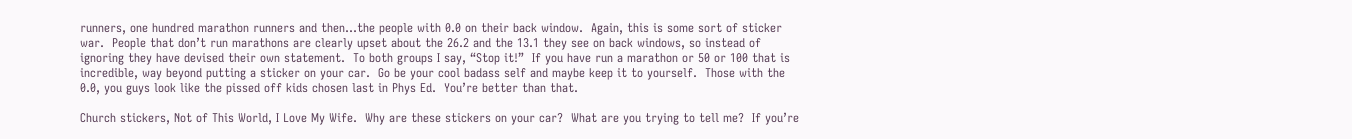runners, one hundred marathon runners and then…the people with 0.0 on their back window.  Again, this is some sort of sticker war.  People that don’t run marathons are clearly upset about the 26.2 and the 13.1 they see on back windows, so instead of ignoring they have devised their own statement.  To both groups I say, “Stop it!”  If you have run a marathon or 50 or 100 that is incredible, way beyond putting a sticker on your car.  Go be your cool badass self and maybe keep it to yourself.  Those with the 0.0, you guys look like the pissed off kids chosen last in Phys Ed.  You’re better than that.

Church stickers, Not of This World, I Love My Wife.  Why are these stickers on your car?  What are you trying to tell me?  If you’re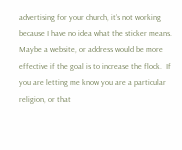advertising for your church, it’s not working because I have no idea what the sticker means.  Maybe a website, or address would be more effective if the goal is to increase the flock.  If you are letting me know you are a particular religion, or that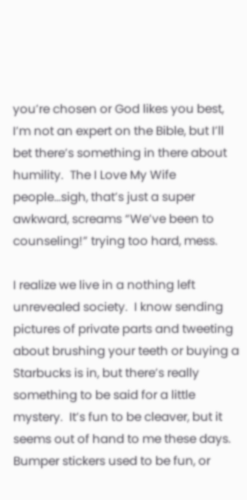you’re chosen or God likes you best, I’m not an expert on the Bible, but I’ll bet there’s something in there about humility.  The I Love My Wife people…sigh, that’s just a super awkward, screams “We’ve been to counseling!” trying too hard, mess.

I realize we live in a nothing left unrevealed society.  I know sending pictures of private parts and tweeting about brushing your teeth or buying a Starbucks is in, but there’s really something to be said for a little mystery.  It’s fun to be cleaver, but it seems out of hand to me these days.  Bumper stickers used to be fun, or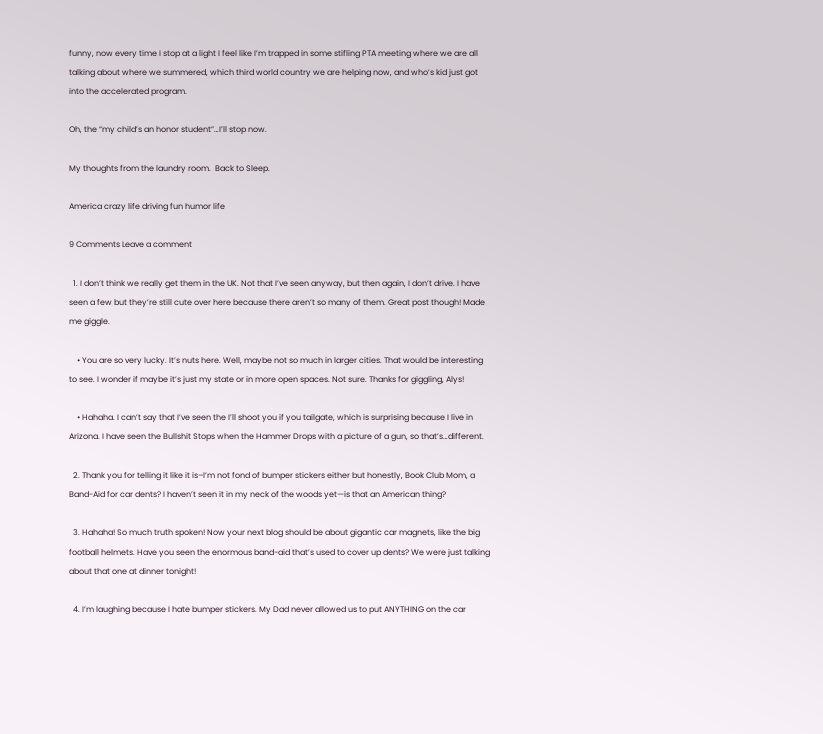funny, now every time I stop at a light I feel like I’m trapped in some stifling PTA meeting where we are all talking about where we summered, which third world country we are helping now, and who’s kid just got into the accelerated program.

Oh, the “my child’s an honor student”…I’ll stop now.

My thoughts from the laundry room.  Back to Sleep.

America crazy life driving fun humor life

9 Comments Leave a comment

  1. I don’t think we really get them in the UK. Not that I’ve seen anyway, but then again, I don’t drive. I have seen a few but they’re still cute over here because there aren’t so many of them. Great post though! Made me giggle.

    • You are so very lucky. It’s nuts here. Well, maybe not so much in larger cities. That would be interesting to see. I wonder if maybe it’s just my state or in more open spaces. Not sure. Thanks for giggling, Alys!

    • Hahaha. I can’t say that I’ve seen the I’ll shoot you if you tailgate, which is surprising because I live in Arizona. I have seen the Bullshit Stops when the Hammer Drops with a picture of a gun, so that’s…different.

  2. Thank you for telling it like it is–I’m not fond of bumper stickers either but honestly, Book Club Mom, a Band-Aid for car dents? I haven’t seen it in my neck of the woods yet—is that an American thing?

  3. Hahaha! So much truth spoken! Now your next blog should be about gigantic car magnets, like the big football helmets. Have you seen the enormous band-aid that’s used to cover up dents? We were just talking about that one at dinner tonight!

  4. I’m laughing because I hate bumper stickers. My Dad never allowed us to put ANYTHING on the car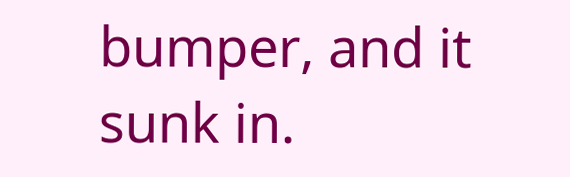bumper, and it sunk in.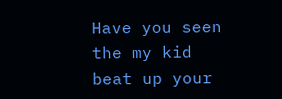Have you seen the my kid beat up your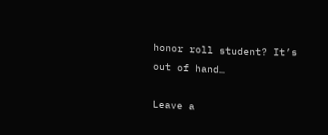honor roll student? It’s out of hand…

Leave a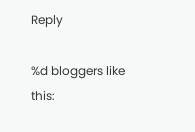Reply

%d bloggers like this: